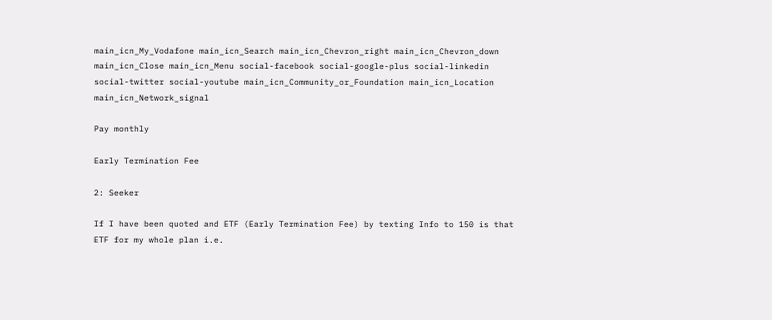main_icn_My_Vodafone main_icn_Search main_icn_Chevron_right main_icn_Chevron_down main_icn_Close main_icn_Menu social-facebook social-google-plus social-linkedin social-twitter social-youtube main_icn_Community_or_Foundation main_icn_Location main_icn_Network_signal

Pay monthly

Early Termination Fee

2: Seeker

If I have been quoted and ETF (Early Termination Fee) by texting Info to 150 is that ETF for my whole plan i.e.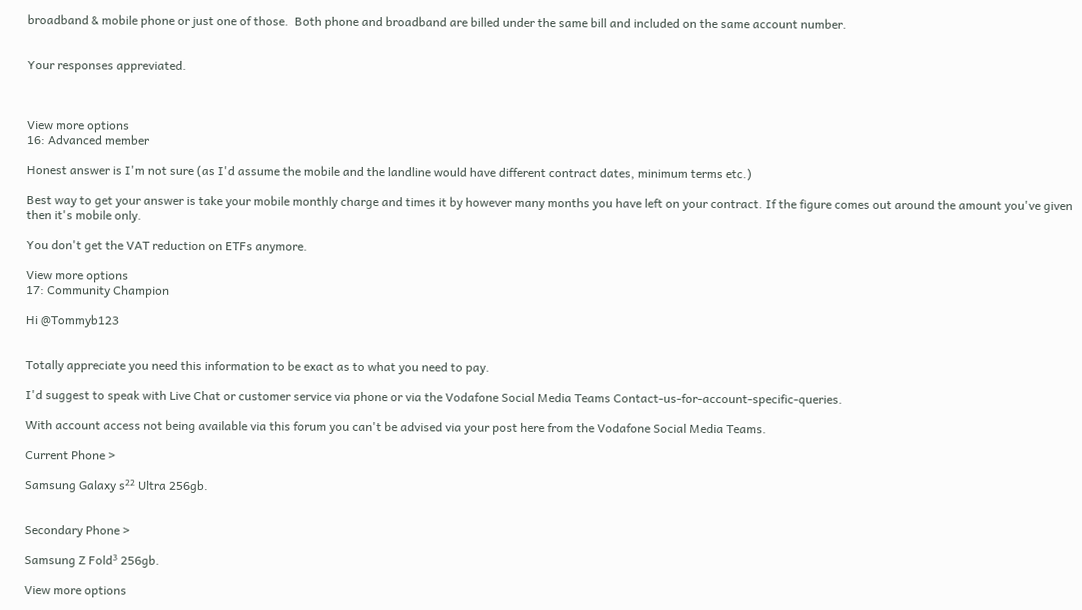broadband & mobile phone or just one of those.  Both phone and broadband are billed under the same bill and included on the same account number.


Your responses appreviated.



View more options
16: Advanced member

Honest answer is I'm not sure (as I'd assume the mobile and the landline would have different contract dates, minimum terms etc.)

Best way to get your answer is take your mobile monthly charge and times it by however many months you have left on your contract. If the figure comes out around the amount you've given then it's mobile only.

You don't get the VAT reduction on ETFs anymore.

View more options
17: Community Champion

Hi @Tommyb123


Totally appreciate you need this information to be exact as to what you need to pay.

I'd suggest to speak with Live Chat or customer service via phone or via the Vodafone Social Media Teams Contact-us-for-account-specific-queries.

With account access not being available via this forum you can't be advised via your post here from the Vodafone Social Media Teams.

Current Phone >

Samsung Galaxy s²² Ultra 256gb.


Secondary Phone >

Samsung Z Fold³ 256gb.

View more options